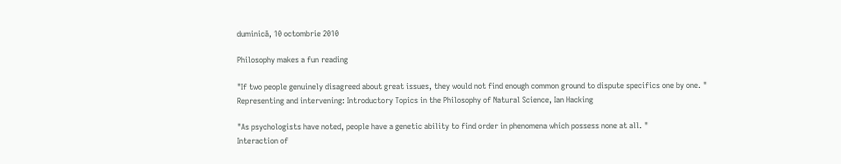duminică, 10 octombrie 2010

Philosophy makes a fun reading

"If two people genuinely disagreed about great issues, they would not find enough common ground to dispute specifics one by one. "
Representing and intervening: Introductory Topics in the Philosophy of Natural Science, Ian Hacking

"As psychologists have noted, people have a genetic ability to find order in phenomena which possess none at all. "
Interaction of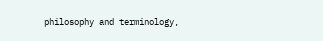philosophy and terminology,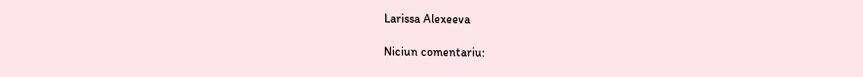Larissa Alexeeva

Niciun comentariu: